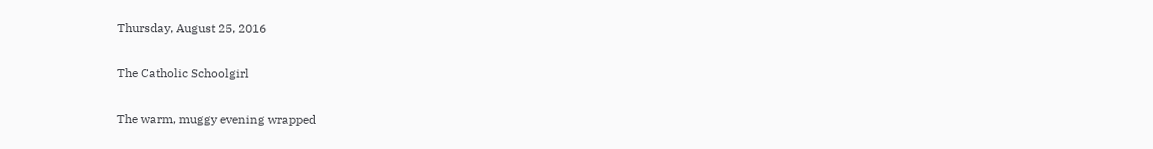Thursday, August 25, 2016

The Catholic Schoolgirl

The warm, muggy evening wrapped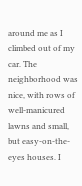around me as I climbed out of my car. The neighborhood was nice, with rows of well-manicured lawns and small, but easy-on-the-eyes houses. I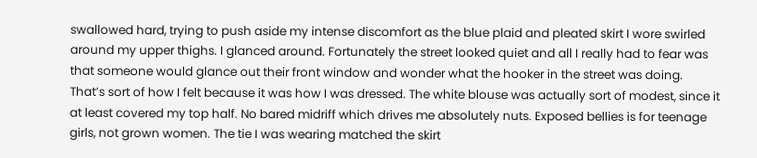swallowed hard, trying to push aside my intense discomfort as the blue plaid and pleated skirt I wore swirled around my upper thighs. I glanced around. Fortunately the street looked quiet and all I really had to fear was that someone would glance out their front window and wonder what the hooker in the street was doing.
That’s sort of how I felt because it was how I was dressed. The white blouse was actually sort of modest, since it at least covered my top half. No bared midriff which drives me absolutely nuts. Exposed bellies is for teenage girls, not grown women. The tie I was wearing matched the skirt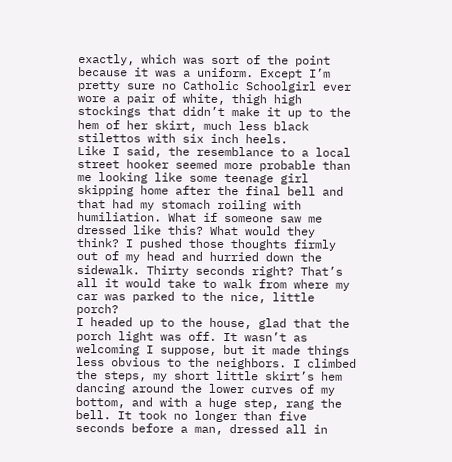exactly, which was sort of the point because it was a uniform. Except I’m pretty sure no Catholic Schoolgirl ever wore a pair of white, thigh high stockings that didn’t make it up to the hem of her skirt, much less black stilettos with six inch heels.
Like I said, the resemblance to a local street hooker seemed more probable than me looking like some teenage girl skipping home after the final bell and that had my stomach roiling with humiliation. What if someone saw me dressed like this? What would they think? I pushed those thoughts firmly out of my head and hurried down the sidewalk. Thirty seconds right? That’s all it would take to walk from where my car was parked to the nice, little porch?
I headed up to the house, glad that the porch light was off. It wasn’t as welcoming I suppose, but it made things less obvious to the neighbors. I climbed the steps, my short little skirt’s hem dancing around the lower curves of my bottom, and with a huge step, rang the bell. It took no longer than five seconds before a man, dressed all in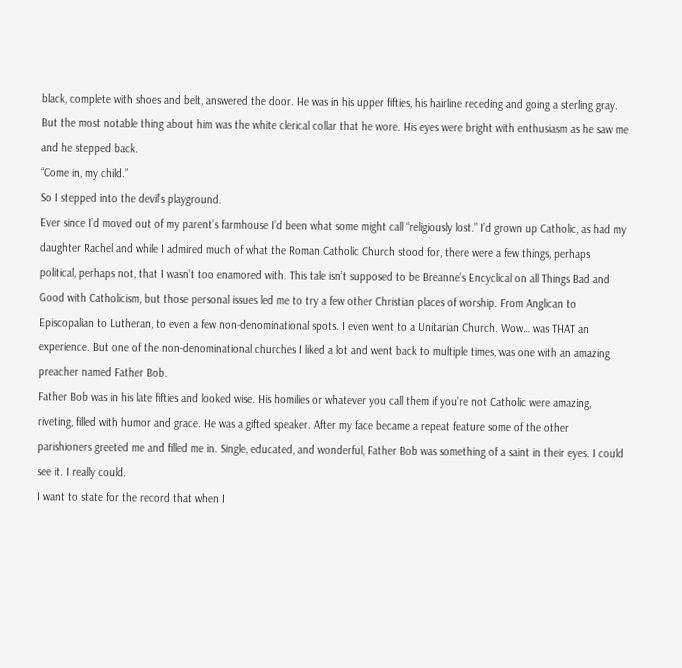black, complete with shoes and belt, answered the door. He was in his upper fifties, his hairline receding and going a sterling gray. But the most notable thing about him was the white clerical collar that he wore. His eyes were bright with enthusiasm as he saw me and he stepped back.
“Come in, my child.”
So I stepped into the devil’s playground.
Ever since I’d moved out of my parent’s farmhouse I’d been what some might call “religiously lost.” I’d grown up Catholic, as had my daughter Rachel and while I admired much of what the Roman Catholic Church stood for, there were a few things, perhaps political, perhaps not, that I wasn’t too enamored with. This tale isn’t supposed to be Breanne’s Encyclical on all Things Bad and Good with Catholicism, but those personal issues led me to try a few other Christian places of worship. From Anglican to Episcopalian to Lutheran, to even a few non-denominational spots. I even went to a Unitarian Church. Wow… was THAT an experience. But one of the non-denominational churches I liked a lot and went back to multiple times, was one with an amazing preacher named Father Bob.
Father Bob was in his late fifties and looked wise. His homilies or whatever you call them if you’re not Catholic were amazing, riveting, filled with humor and grace. He was a gifted speaker. After my face became a repeat feature some of the other parishioners greeted me and filled me in. Single, educated, and wonderful, Father Bob was something of a saint in their eyes. I could see it. I really could.
I want to state for the record that when I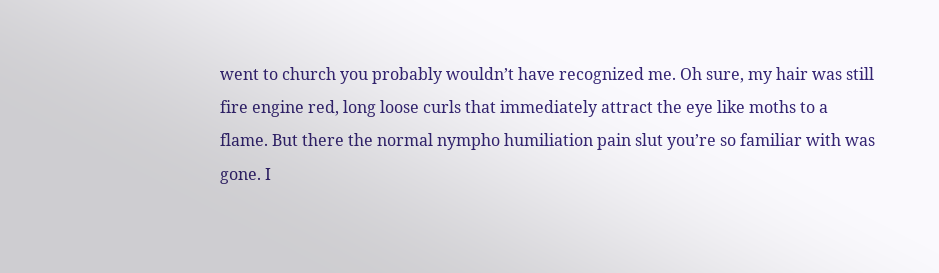went to church you probably wouldn’t have recognized me. Oh sure, my hair was still fire engine red, long loose curls that immediately attract the eye like moths to a flame. But there the normal nympho humiliation pain slut you’re so familiar with was gone. I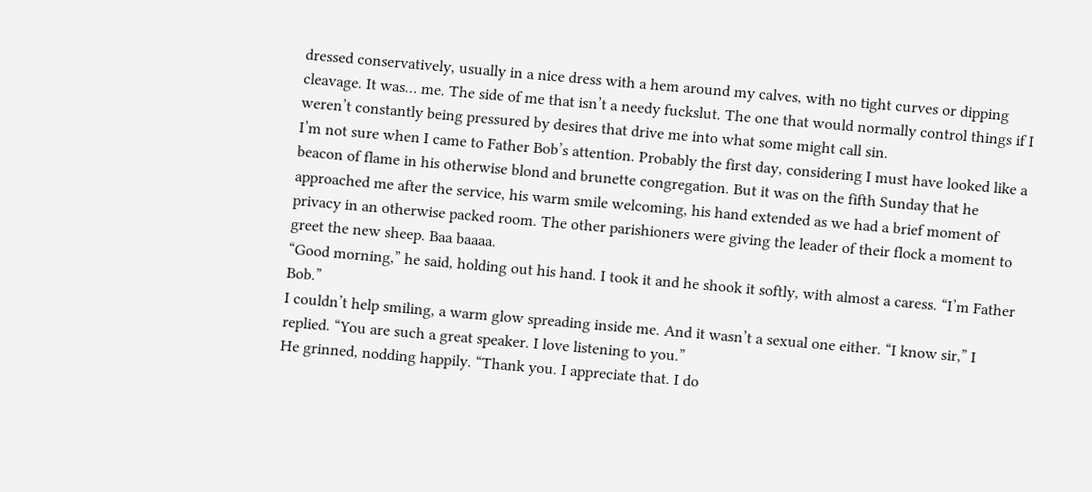dressed conservatively, usually in a nice dress with a hem around my calves, with no tight curves or dipping cleavage. It was… me. The side of me that isn’t a needy fuckslut. The one that would normally control things if I weren’t constantly being pressured by desires that drive me into what some might call sin.
I’m not sure when I came to Father Bob’s attention. Probably the first day, considering I must have looked like a beacon of flame in his otherwise blond and brunette congregation. But it was on the fifth Sunday that he approached me after the service, his warm smile welcoming, his hand extended as we had a brief moment of privacy in an otherwise packed room. The other parishioners were giving the leader of their flock a moment to greet the new sheep. Baa baaaa.
“Good morning,” he said, holding out his hand. I took it and he shook it softly, with almost a caress. “I’m Father Bob.”
I couldn’t help smiling, a warm glow spreading inside me. And it wasn’t a sexual one either. “I know sir,” I replied. “You are such a great speaker. I love listening to you.”
He grinned, nodding happily. “Thank you. I appreciate that. I do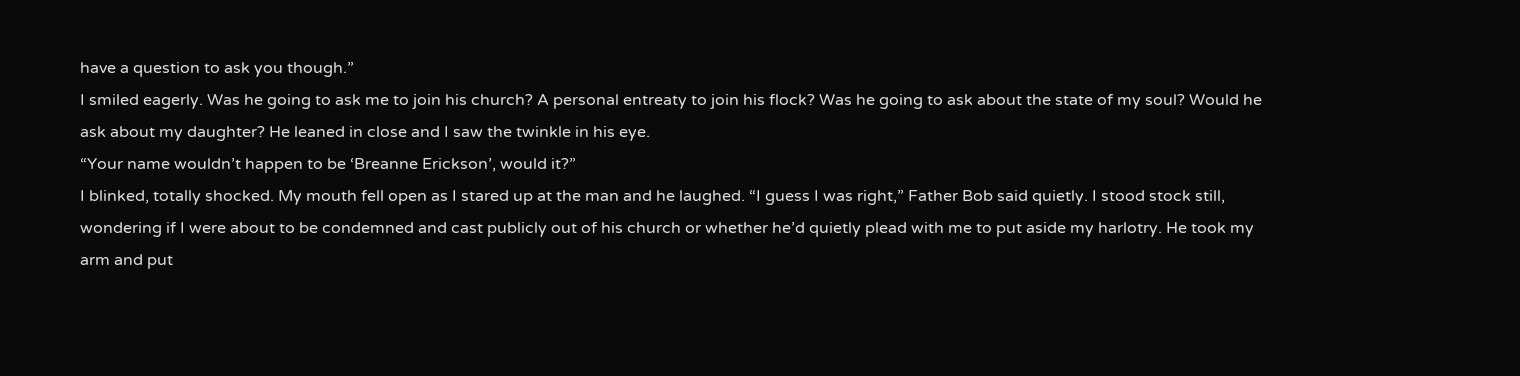have a question to ask you though.”
I smiled eagerly. Was he going to ask me to join his church? A personal entreaty to join his flock? Was he going to ask about the state of my soul? Would he ask about my daughter? He leaned in close and I saw the twinkle in his eye.
“Your name wouldn’t happen to be ‘Breanne Erickson’, would it?”
I blinked, totally shocked. My mouth fell open as I stared up at the man and he laughed. “I guess I was right,” Father Bob said quietly. I stood stock still, wondering if I were about to be condemned and cast publicly out of his church or whether he’d quietly plead with me to put aside my harlotry. He took my arm and put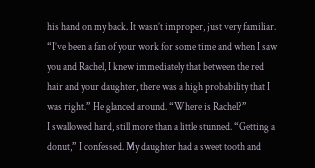his hand on my back. It wasn’t improper, just very familiar. “I’ve been a fan of your work for some time and when I saw you and Rachel, I knew immediately that between the red hair and your daughter, there was a high probability that I was right.” He glanced around. “Where is Rachel?”
I swallowed hard, still more than a little stunned. “Getting a donut,” I confessed. My daughter had a sweet tooth and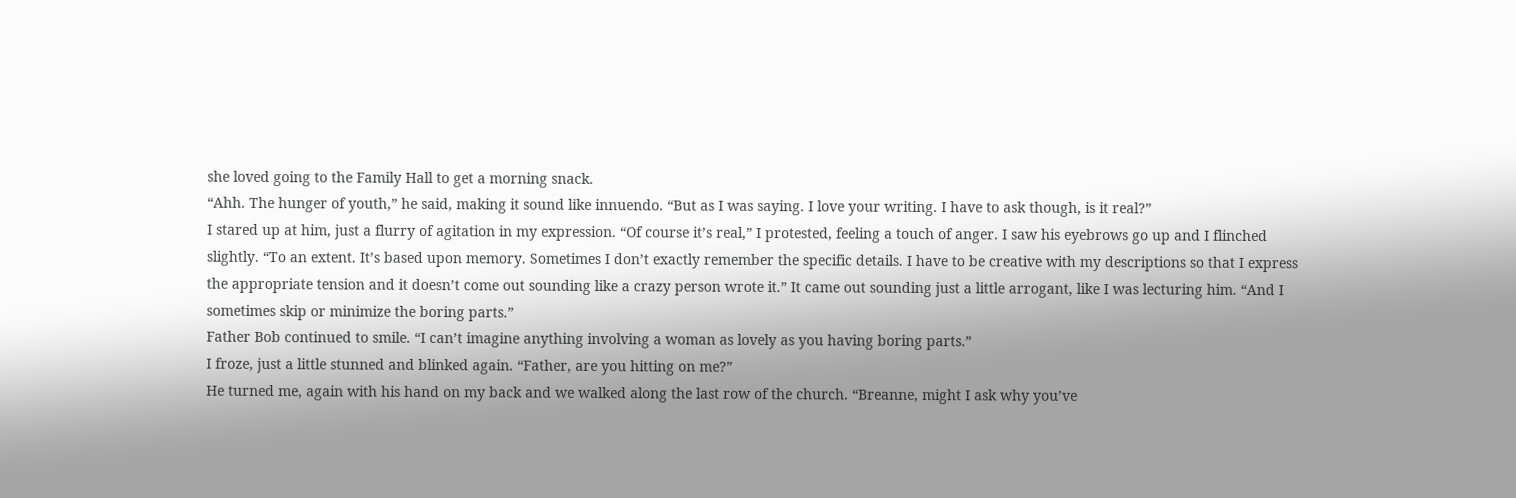she loved going to the Family Hall to get a morning snack.
“Ahh. The hunger of youth,” he said, making it sound like innuendo. “But as I was saying. I love your writing. I have to ask though, is it real?”
I stared up at him, just a flurry of agitation in my expression. “Of course it’s real,” I protested, feeling a touch of anger. I saw his eyebrows go up and I flinched slightly. “To an extent. It’s based upon memory. Sometimes I don’t exactly remember the specific details. I have to be creative with my descriptions so that I express the appropriate tension and it doesn’t come out sounding like a crazy person wrote it.” It came out sounding just a little arrogant, like I was lecturing him. “And I sometimes skip or minimize the boring parts.”
Father Bob continued to smile. “I can’t imagine anything involving a woman as lovely as you having boring parts.”
I froze, just a little stunned and blinked again. “Father, are you hitting on me?”
He turned me, again with his hand on my back and we walked along the last row of the church. “Breanne, might I ask why you’ve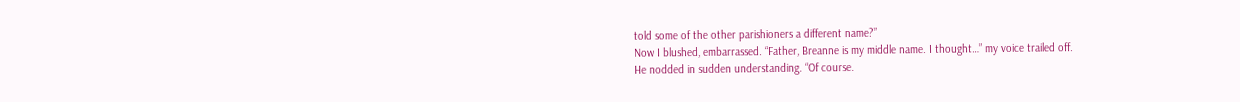told some of the other parishioners a different name?”
Now I blushed, embarrassed. “Father, Breanne is my middle name. I thought…” my voice trailed off.
He nodded in sudden understanding. “Of course.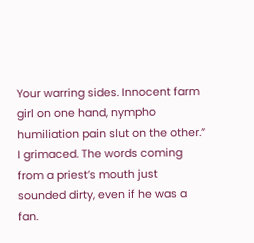Your warring sides. Innocent farm girl on one hand, nympho humiliation pain slut on the other.”
I grimaced. The words coming from a priest’s mouth just sounded dirty, even if he was a fan.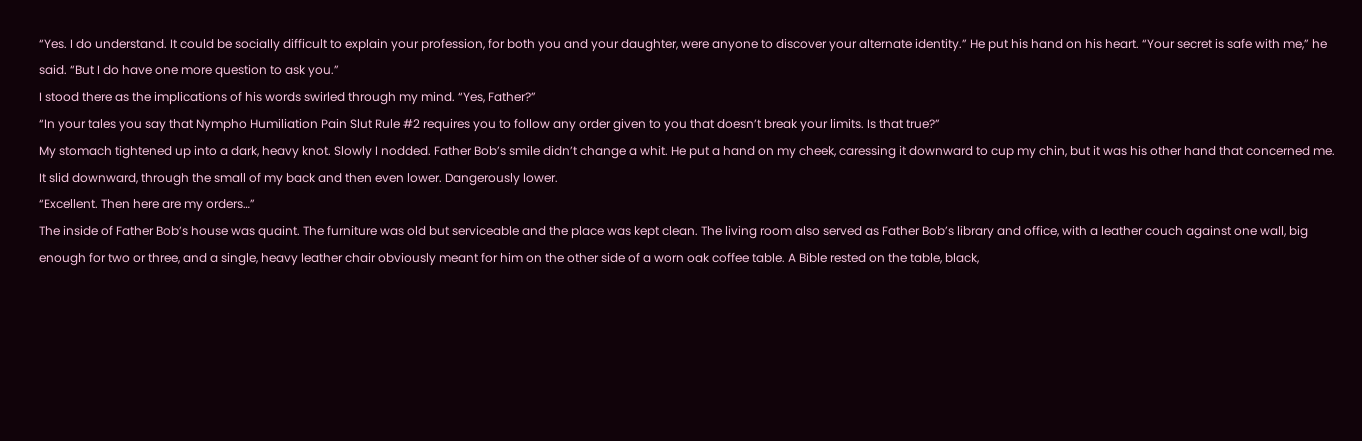“Yes. I do understand. It could be socially difficult to explain your profession, for both you and your daughter, were anyone to discover your alternate identity.” He put his hand on his heart. “Your secret is safe with me,” he said. “But I do have one more question to ask you.”
I stood there as the implications of his words swirled through my mind. “Yes, Father?”
“In your tales you say that Nympho Humiliation Pain Slut Rule #2 requires you to follow any order given to you that doesn’t break your limits. Is that true?”
My stomach tightened up into a dark, heavy knot. Slowly I nodded. Father Bob’s smile didn’t change a whit. He put a hand on my cheek, caressing it downward to cup my chin, but it was his other hand that concerned me. It slid downward, through the small of my back and then even lower. Dangerously lower.
“Excellent. Then here are my orders…”
The inside of Father Bob’s house was quaint. The furniture was old but serviceable and the place was kept clean. The living room also served as Father Bob’s library and office, with a leather couch against one wall, big enough for two or three, and a single, heavy leather chair obviously meant for him on the other side of a worn oak coffee table. A Bible rested on the table, black,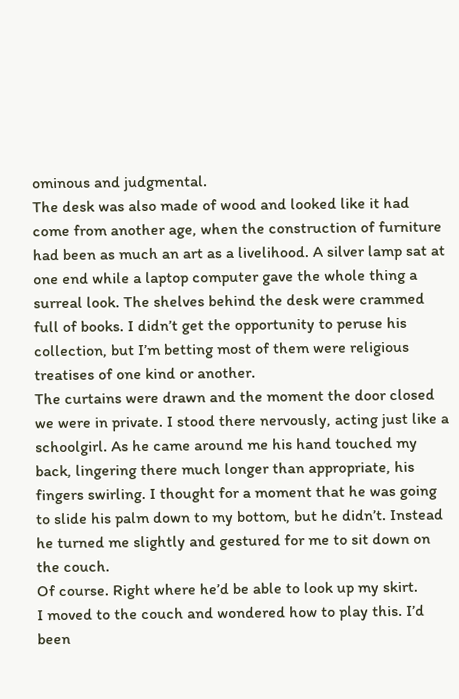ominous and judgmental.
The desk was also made of wood and looked like it had come from another age, when the construction of furniture had been as much an art as a livelihood. A silver lamp sat at one end while a laptop computer gave the whole thing a surreal look. The shelves behind the desk were crammed full of books. I didn’t get the opportunity to peruse his collection, but I’m betting most of them were religious treatises of one kind or another.
The curtains were drawn and the moment the door closed we were in private. I stood there nervously, acting just like a schoolgirl. As he came around me his hand touched my back, lingering there much longer than appropriate, his fingers swirling. I thought for a moment that he was going to slide his palm down to my bottom, but he didn’t. Instead he turned me slightly and gestured for me to sit down on the couch.
Of course. Right where he’d be able to look up my skirt.
I moved to the couch and wondered how to play this. I’d been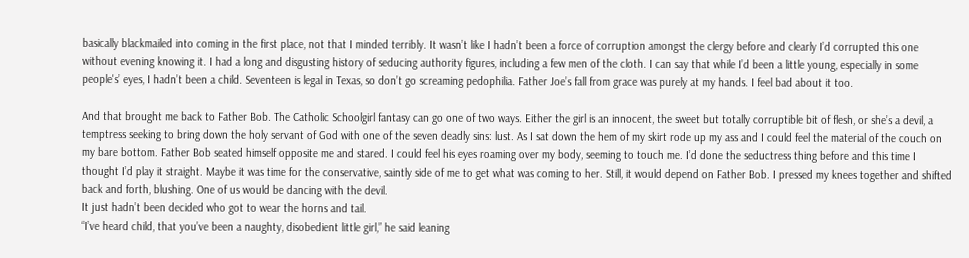basically blackmailed into coming in the first place, not that I minded terribly. It wasn’t like I hadn’t been a force of corruption amongst the clergy before and clearly I’d corrupted this one without evening knowing it. I had a long and disgusting history of seducing authority figures, including a few men of the cloth. I can say that while I’d been a little young, especially in some people's’ eyes, I hadn’t been a child. Seventeen is legal in Texas, so don’t go screaming pedophilia. Father Joe’s fall from grace was purely at my hands. I feel bad about it too.

And that brought me back to Father Bob. The Catholic Schoolgirl fantasy can go one of two ways. Either the girl is an innocent, the sweet but totally corruptible bit of flesh, or she’s a devil, a temptress seeking to bring down the holy servant of God with one of the seven deadly sins: lust. As I sat down the hem of my skirt rode up my ass and I could feel the material of the couch on my bare bottom. Father Bob seated himself opposite me and stared. I could feel his eyes roaming over my body, seeming to touch me. I’d done the seductress thing before and this time I thought I’d play it straight. Maybe it was time for the conservative, saintly side of me to get what was coming to her. Still, it would depend on Father Bob. I pressed my knees together and shifted back and forth, blushing. One of us would be dancing with the devil.
It just hadn’t been decided who got to wear the horns and tail.
“I’ve heard child, that you’ve been a naughty, disobedient little girl,” he said leaning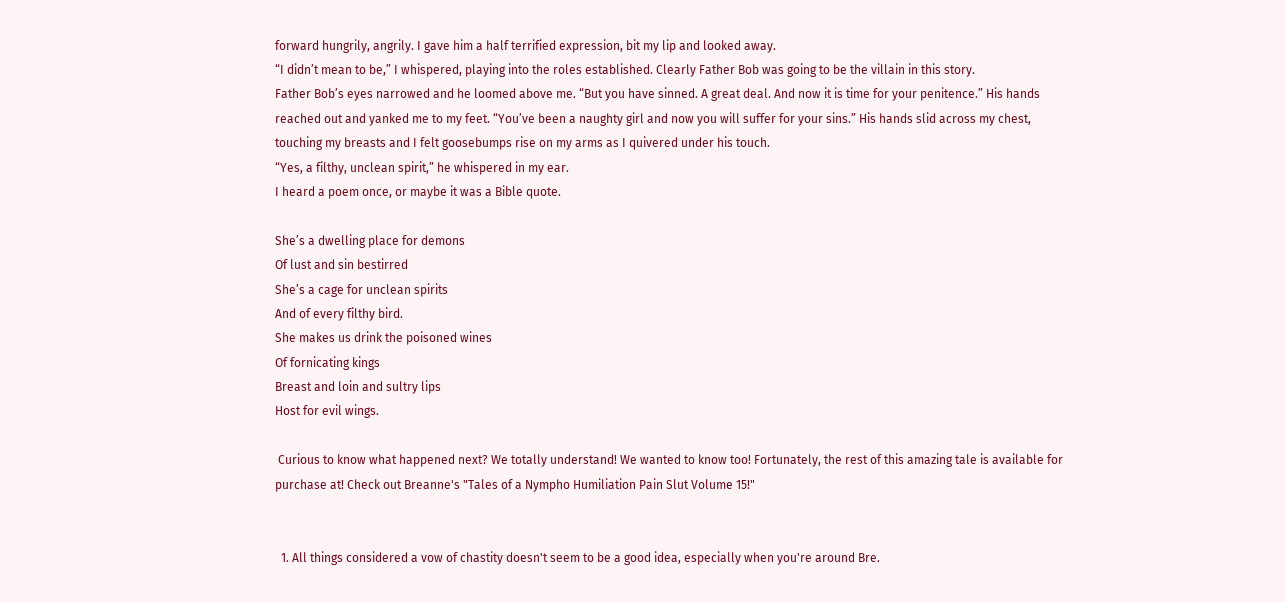forward hungrily, angrily. I gave him a half terrified expression, bit my lip and looked away.
“I didn’t mean to be,” I whispered, playing into the roles established. Clearly Father Bob was going to be the villain in this story.
Father Bob’s eyes narrowed and he loomed above me. “But you have sinned. A great deal. And now it is time for your penitence.” His hands reached out and yanked me to my feet. “You’ve been a naughty girl and now you will suffer for your sins.” His hands slid across my chest, touching my breasts and I felt goosebumps rise on my arms as I quivered under his touch.
“Yes, a filthy, unclean spirit,” he whispered in my ear.
I heard a poem once, or maybe it was a Bible quote.

She’s a dwelling place for demons
Of lust and sin bestirred
She’s a cage for unclean spirits
And of every filthy bird.
She makes us drink the poisoned wines
Of fornicating kings
Breast and loin and sultry lips
Host for evil wings.

 Curious to know what happened next? We totally understand! We wanted to know too! Fortunately, the rest of this amazing tale is available for purchase at! Check out Breanne's "Tales of a Nympho Humiliation Pain Slut Volume 15!"


  1. All things considered a vow of chastity doesn't seem to be a good idea, especially when you're around Bre.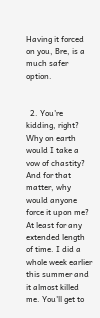Having it forced on you, Bre, is a much safer option.


  2. You're kidding, right? Why on earth would I take a vow of chastity? And for that matter, why would anyone force it upon me? At least for any extended length of time. I did a whole week earlier this summer and it almost killed me. You'll get to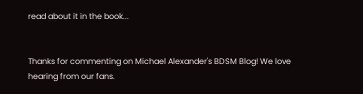read about it in the book...


Thanks for commenting on Michael Alexander's BDSM Blog! We love hearing from our fans.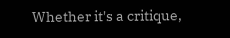Whether it's a critique,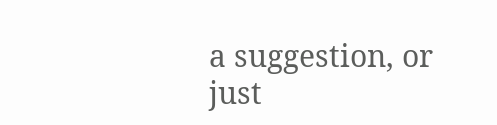a suggestion, or just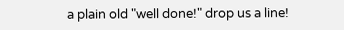a plain old "well done!" drop us a line!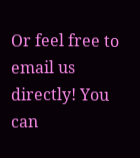Or feel free to email us directly! You can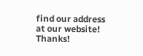find our address at our website! Thanks!